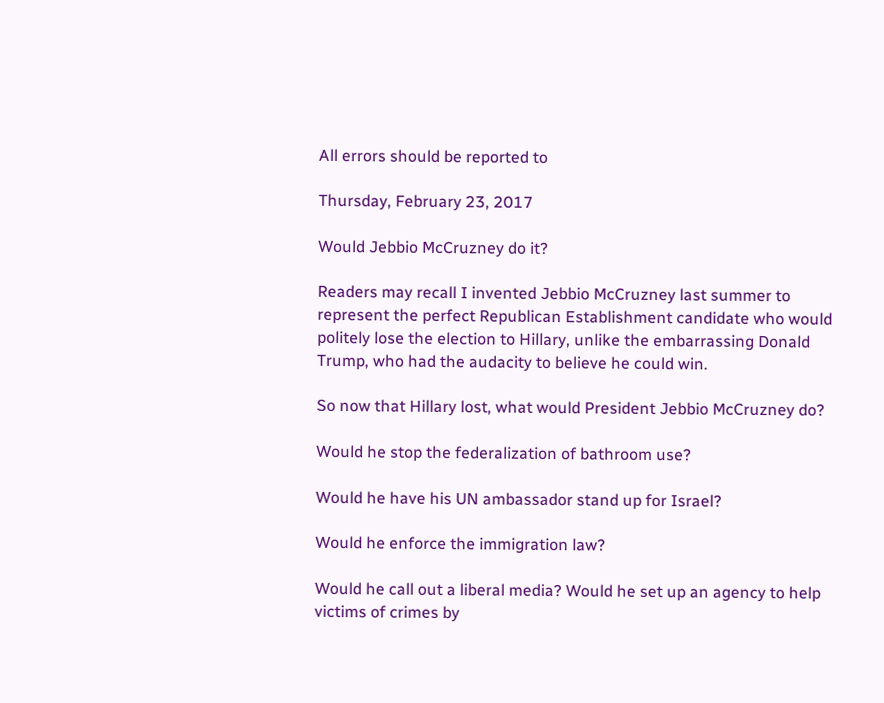All errors should be reported to

Thursday, February 23, 2017

Would Jebbio McCruzney do it?

Readers may recall I invented Jebbio McCruzney last summer to represent the perfect Republican Establishment candidate who would politely lose the election to Hillary, unlike the embarrassing Donald Trump, who had the audacity to believe he could win.

So now that Hillary lost, what would President Jebbio McCruzney do?

Would he stop the federalization of bathroom use?

Would he have his UN ambassador stand up for Israel?

Would he enforce the immigration law?

Would he call out a liberal media? Would he set up an agency to help victims of crimes by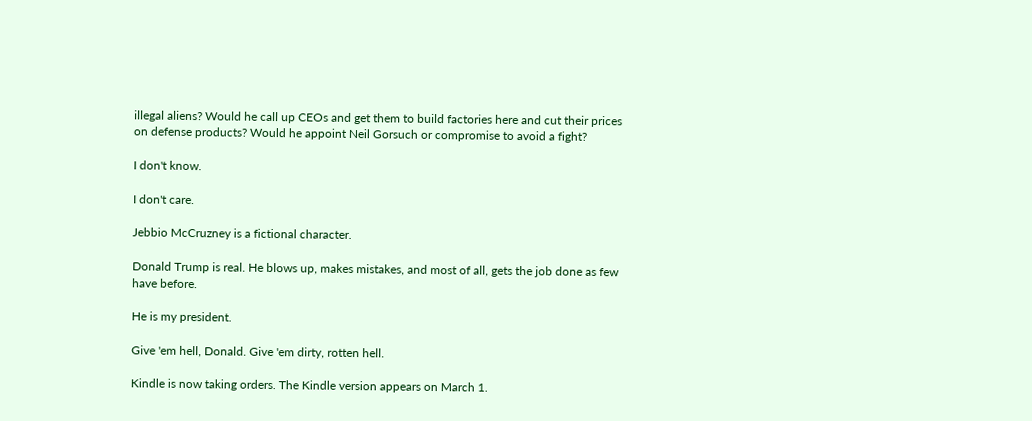illegal aliens? Would he call up CEOs and get them to build factories here and cut their prices on defense products? Would he appoint Neil Gorsuch or compromise to avoid a fight?

I don't know.

I don't care.

Jebbio McCruzney is a fictional character.

Donald Trump is real. He blows up, makes mistakes, and most of all, gets the job done as few have before.

He is my president.

Give 'em hell, Donald. Give 'em dirty, rotten hell.

Kindle is now taking orders. The Kindle version appears on March 1.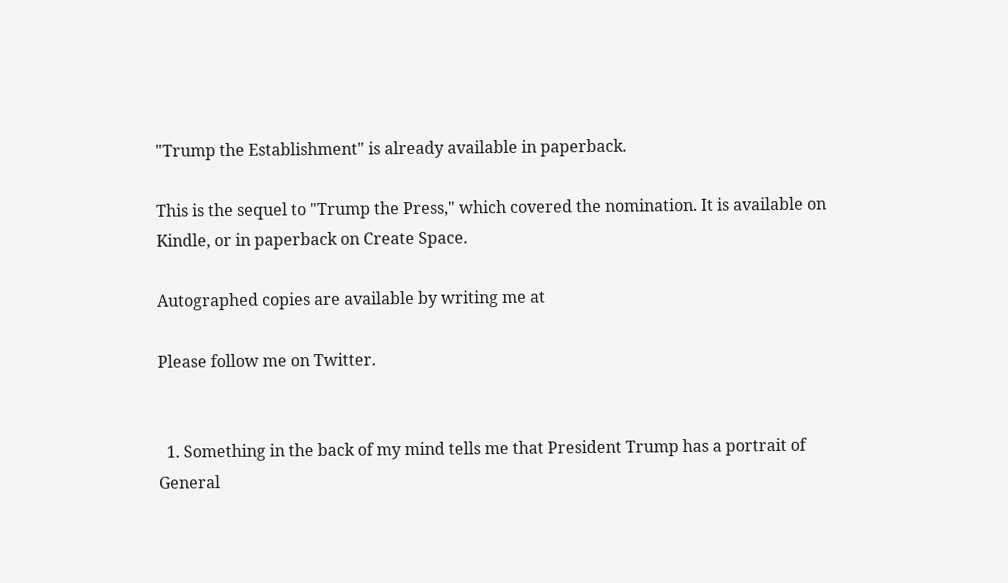"Trump the Establishment" is already available in paperback.

This is the sequel to "Trump the Press," which covered the nomination. It is available on Kindle, or in paperback on Create Space.

Autographed copies are available by writing me at

Please follow me on Twitter.


  1. Something in the back of my mind tells me that President Trump has a portrait of General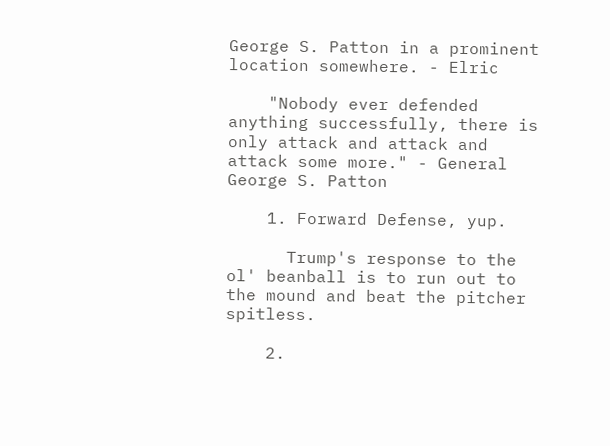George S. Patton in a prominent location somewhere. - Elric

    "Nobody ever defended anything successfully, there is only attack and attack and attack some more." - General George S. Patton

    1. Forward Defense, yup.

      Trump's response to the ol' beanball is to run out to the mound and beat the pitcher spitless.

    2.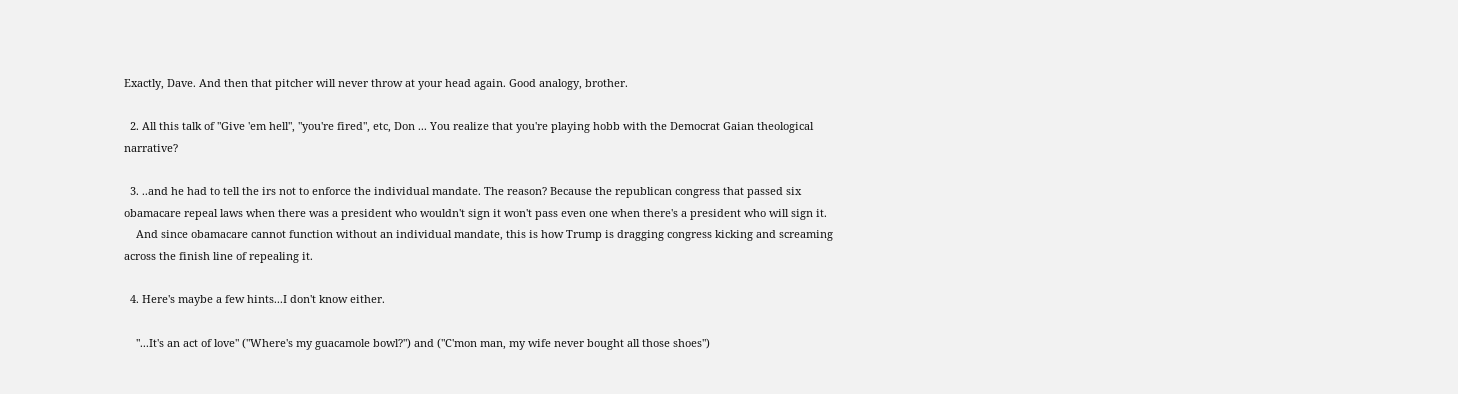Exactly, Dave. And then that pitcher will never throw at your head again. Good analogy, brother.

  2. All this talk of "Give 'em hell", "you're fired", etc, Don ... You realize that you're playing hobb with the Democrat Gaian theological narrative?

  3. ..and he had to tell the irs not to enforce the individual mandate. The reason? Because the republican congress that passed six obamacare repeal laws when there was a president who wouldn't sign it won't pass even one when there's a president who will sign it.
    And since obamacare cannot function without an individual mandate, this is how Trump is dragging congress kicking and screaming across the finish line of repealing it.

  4. Here's maybe a few hints...I don't know either.

    "...It's an act of love" ("Where's my guacamole bowl?") and ("C'mon man, my wife never bought all those shoes")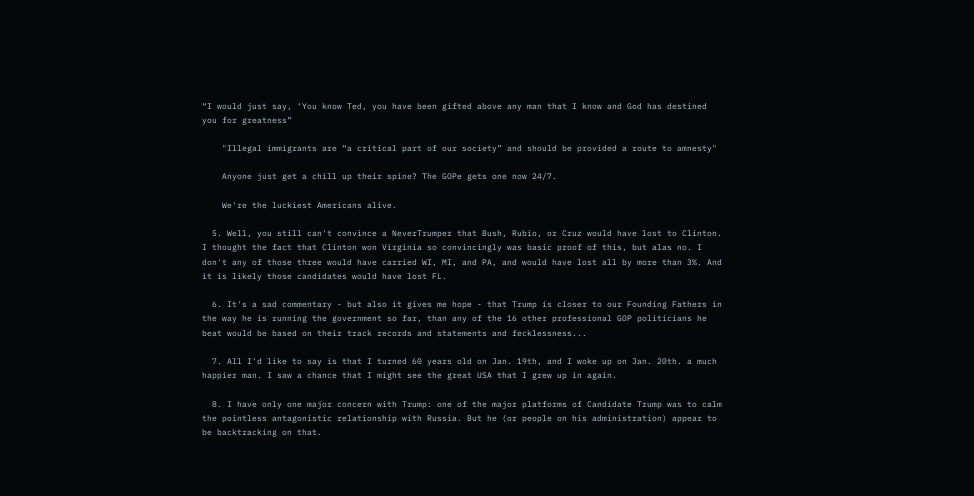“I would just say, ‘You know Ted, you have been gifted above any man that I know and God has destined you for greatness”

    "Illegal immigrants are “a critical part of our society” and should be provided a route to amnesty"

    Anyone just get a chill up their spine? The GOPe gets one now 24/7.

    We're the luckiest Americans alive.

  5. Well, you still can't convince a NeverTrumper that Bush, Rubio, or Cruz would have lost to Clinton. I thought the fact that Clinton won Virginia so convincingly was basic proof of this, but alas no. I don't any of those three would have carried WI, MI, and PA, and would have lost all by more than 3%. And it is likely those candidates would have lost FL.

  6. It's a sad commentary - but also it gives me hope - that Trump is closer to our Founding Fathers in the way he is running the government so far, than any of the 16 other professional GOP politicians he beat would be based on their track records and statements and fecklessness...

  7. All I'd like to say is that I turned 60 years old on Jan. 19th, and I woke up on Jan. 20th. a much happier man. I saw a chance that I might see the great USA that I grew up in again.

  8. I have only one major concern with Trump: one of the major platforms of Candidate Trump was to calm the pointless antagonistic relationship with Russia. But he (or people on his administration) appear to be backtracking on that.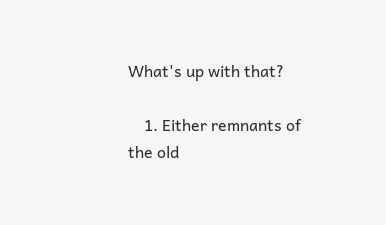What's up with that?

    1. Either remnants of the old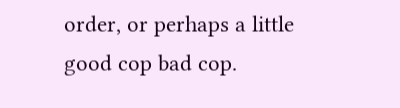order, or perhaps a little good cop bad cop.